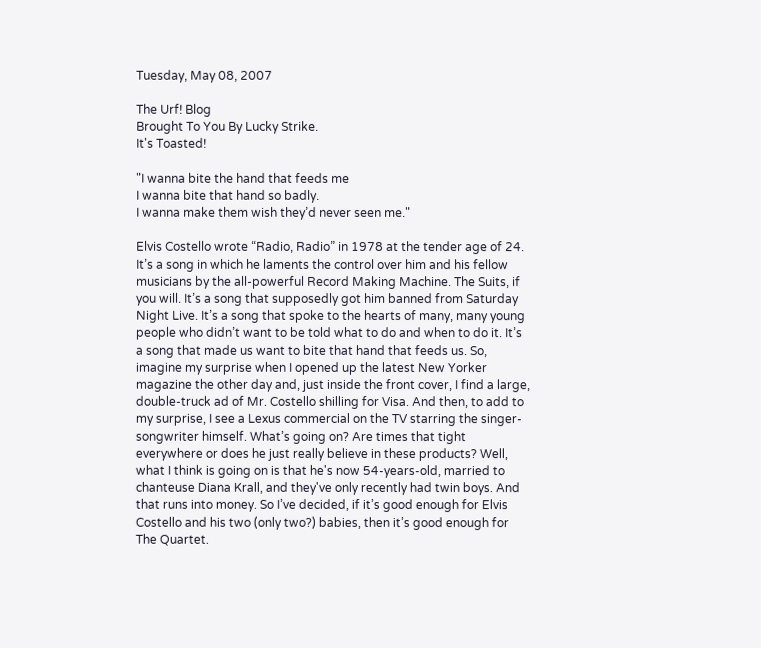Tuesday, May 08, 2007

The Urf! Blog
Brought To You By Lucky Strike.
It's Toasted!

"I wanna bite the hand that feeds me
I wanna bite that hand so badly.
I wanna make them wish they’d never seen me."

Elvis Costello wrote “Radio, Radio” in 1978 at the tender age of 24. It’s a song in which he laments the control over him and his fellow musicians by the all-powerful Record Making Machine. The Suits, if you will. It’s a song that supposedly got him banned from Saturday Night Live. It’s a song that spoke to the hearts of many, many young people who didn’t want to be told what to do and when to do it. It’s a song that made us want to bite that hand that feeds us. So, imagine my surprise when I opened up the latest New Yorker magazine the other day and, just inside the front cover, I find a large, double-truck ad of Mr. Costello shilling for Visa. And then, to add to my surprise, I see a Lexus commercial on the TV starring the singer-songwriter himself. What’s going on? Are times that tight everywhere or does he just really believe in these products? Well, what I think is going on is that he's now 54-years-old, married to chanteuse Diana Krall, and they've only recently had twin boys. And that runs into money. So I’ve decided, if it’s good enough for Elvis Costello and his two (only two?) babies, then it’s good enough for The Quartet.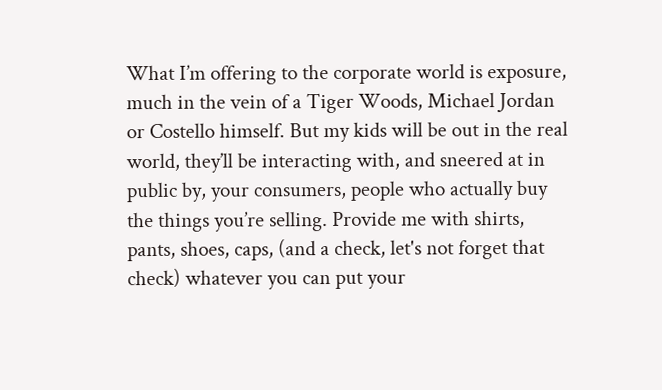What I’m offering to the corporate world is exposure, much in the vein of a Tiger Woods, Michael Jordan or Costello himself. But my kids will be out in the real world, they’ll be interacting with, and sneered at in public by, your consumers, people who actually buy the things you’re selling. Provide me with shirts, pants, shoes, caps, (and a check, let's not forget that check) whatever you can put your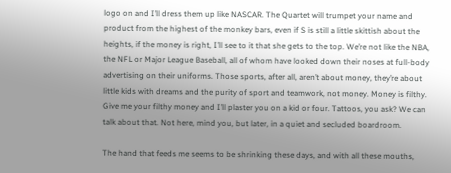logo on and I’ll dress them up like NASCAR. The Quartet will trumpet your name and product from the highest of the monkey bars, even if S is still a little skittish about the heights, if the money is right, I’ll see to it that she gets to the top. We’re not like the NBA, the NFL or Major League Baseball, all of whom have looked down their noses at full-body advertising on their uniforms. Those sports, after all, aren’t about money, they’re about little kids with dreams and the purity of sport and teamwork, not money. Money is filthy. Give me your filthy money and I’ll plaster you on a kid or four. Tattoos, you ask? We can talk about that. Not here, mind you, but later, in a quiet and secluded boardroom.

The hand that feeds me seems to be shrinking these days, and with all these mouths,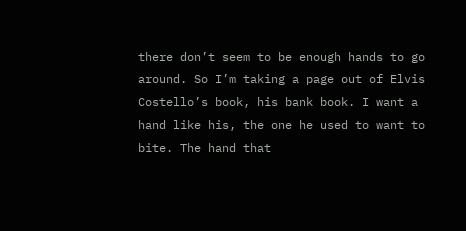there don’t seem to be enough hands to go around. So I’m taking a page out of Elvis Costello’s book, his bank book. I want a hand like his, the one he used to want to bite. The hand that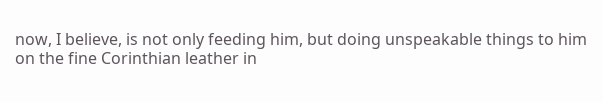now, I believe, is not only feeding him, but doing unspeakable things to him on the fine Corinthian leather in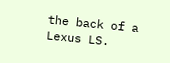the back of a Lexus LS.